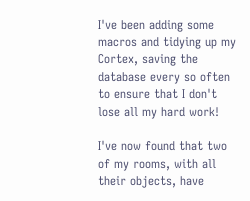I've been adding some macros and tidying up my Cortex, saving the database every so often to ensure that I don't lose all my hard work!

I've now found that two of my rooms, with all their objects, have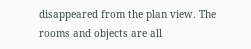disappeared from the plan view. The rooms and objects are all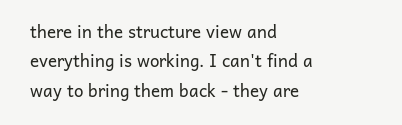there in the structure view and everything is working. I can't find a way to bring them back - they are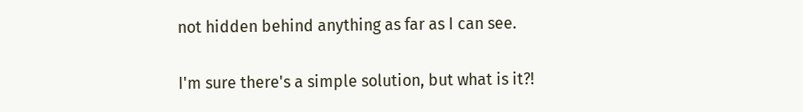not hidden behind anything as far as I can see.

I'm sure there's a simple solution, but what is it?!